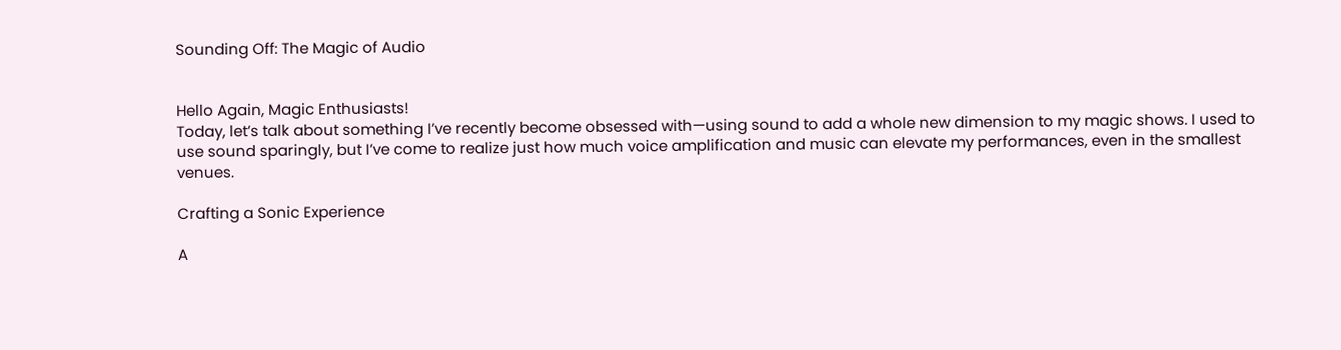Sounding Off: The Magic of Audio


Hello Again, Magic Enthusiasts!
Today, let’s talk about something I’ve recently become obsessed with—using sound to add a whole new dimension to my magic shows. I used to use sound sparingly, but I’ve come to realize just how much voice amplification and music can elevate my performances, even in the smallest venues.

Crafting a Sonic Experience

A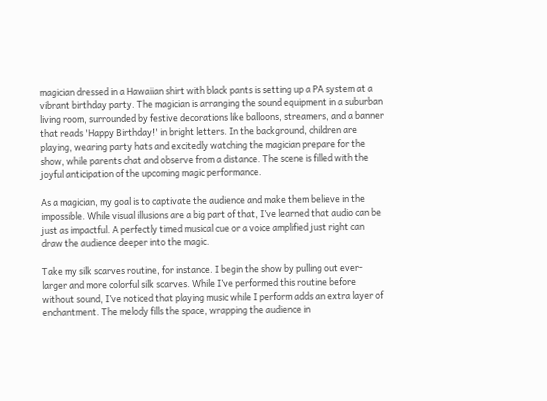magician dressed in a Hawaiian shirt with black pants is setting up a PA system at a vibrant birthday party. The magician is arranging the sound equipment in a suburban living room, surrounded by festive decorations like balloons, streamers, and a banner that reads 'Happy Birthday!' in bright letters. In the background, children are playing, wearing party hats and excitedly watching the magician prepare for the show, while parents chat and observe from a distance. The scene is filled with the joyful anticipation of the upcoming magic performance.

As a magician, my goal is to captivate the audience and make them believe in the impossible. While visual illusions are a big part of that, I’ve learned that audio can be just as impactful. A perfectly timed musical cue or a voice amplified just right can draw the audience deeper into the magic.

Take my silk scarves routine, for instance. I begin the show by pulling out ever-larger and more colorful silk scarves. While I’ve performed this routine before without sound, I’ve noticed that playing music while I perform adds an extra layer of enchantment. The melody fills the space, wrapping the audience in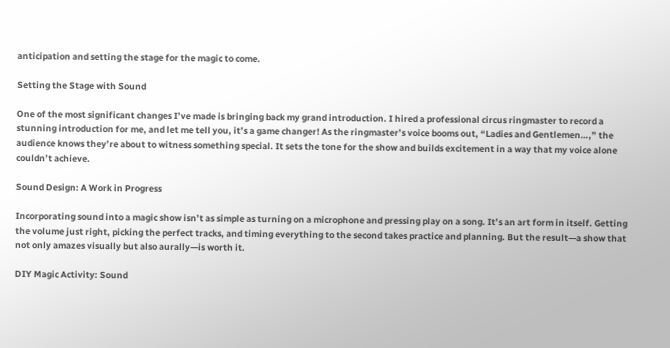anticipation and setting the stage for the magic to come.

Setting the Stage with Sound

One of the most significant changes I’ve made is bringing back my grand introduction. I hired a professional circus ringmaster to record a stunning introduction for me, and let me tell you, it’s a game changer! As the ringmaster’s voice booms out, “Ladies and Gentlemen…,” the audience knows they’re about to witness something special. It sets the tone for the show and builds excitement in a way that my voice alone couldn’t achieve.

Sound Design: A Work in Progress

Incorporating sound into a magic show isn’t as simple as turning on a microphone and pressing play on a song. It’s an art form in itself. Getting the volume just right, picking the perfect tracks, and timing everything to the second takes practice and planning. But the result—a show that not only amazes visually but also aurally—is worth it.

DIY Magic Activity: Sound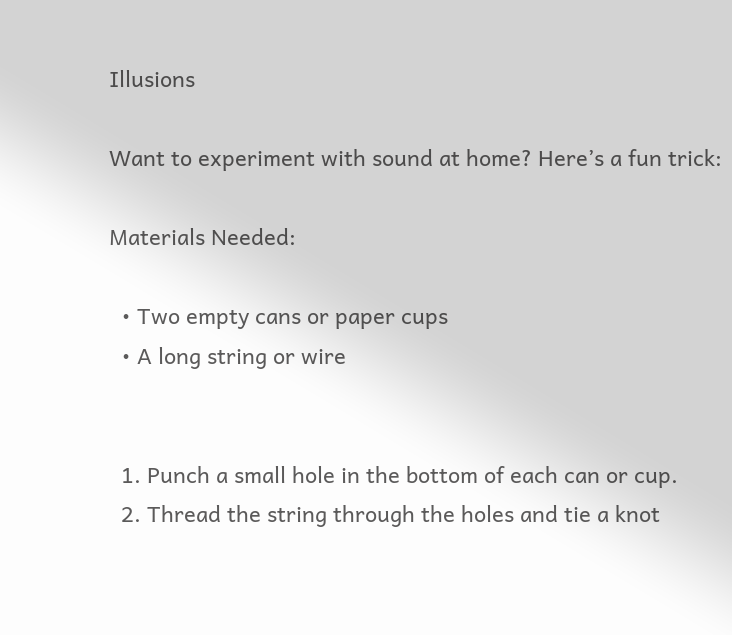Illusions

Want to experiment with sound at home? Here’s a fun trick:

Materials Needed:

  • Two empty cans or paper cups
  • A long string or wire


  1. Punch a small hole in the bottom of each can or cup.
  2. Thread the string through the holes and tie a knot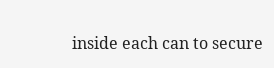inside each can to secure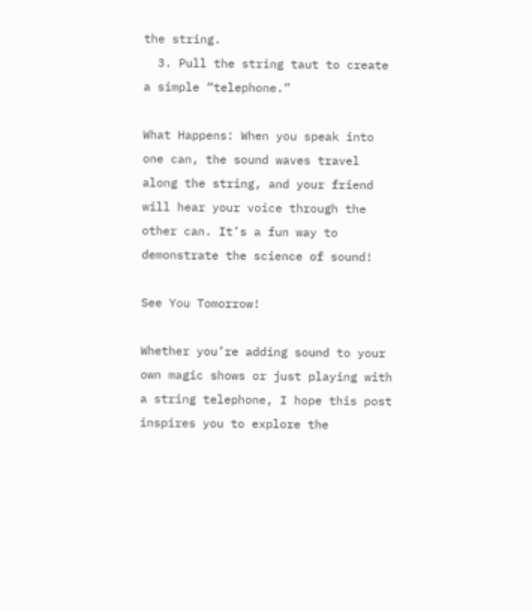the string.
  3. Pull the string taut to create a simple “telephone.”

What Happens: When you speak into one can, the sound waves travel along the string, and your friend will hear your voice through the other can. It’s a fun way to demonstrate the science of sound!

See You Tomorrow!

Whether you’re adding sound to your own magic shows or just playing with a string telephone, I hope this post inspires you to explore the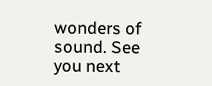wonders of sound. See you next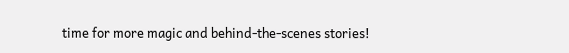time for more magic and behind-the-scenes stories!